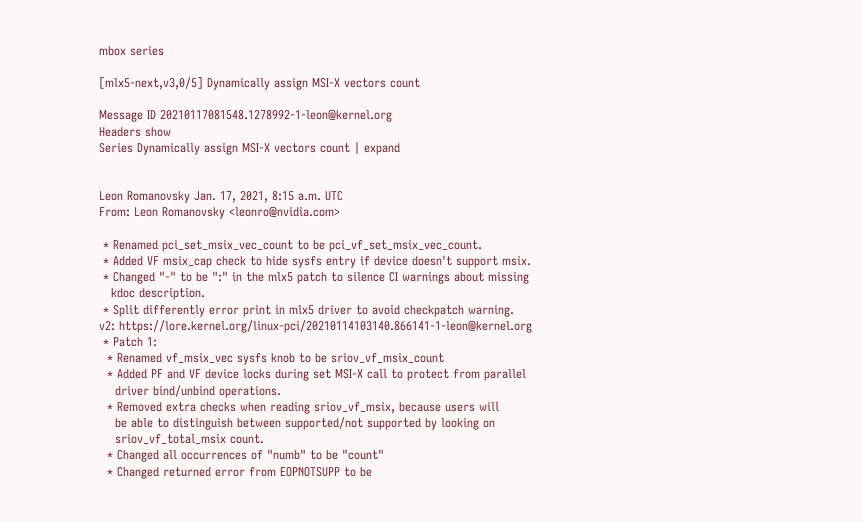mbox series

[mlx5-next,v3,0/5] Dynamically assign MSI-X vectors count

Message ID 20210117081548.1278992-1-leon@kernel.org
Headers show
Series Dynamically assign MSI-X vectors count | expand


Leon Romanovsky Jan. 17, 2021, 8:15 a.m. UTC
From: Leon Romanovsky <leonro@nvidia.com>

 * Renamed pci_set_msix_vec_count to be pci_vf_set_msix_vec_count.
 * Added VF msix_cap check to hide sysfs entry if device doesn't support msix.
 * Changed "-" to be ":" in the mlx5 patch to silence CI warnings about missing
   kdoc description.
 * Split differently error print in mlx5 driver to avoid checkpatch warning.
v2: https://lore.kernel.org/linux-pci/20210114103140.866141-1-leon@kernel.org
 * Patch 1:
  * Renamed vf_msix_vec sysfs knob to be sriov_vf_msix_count
  * Added PF and VF device locks during set MSI-X call to protect from parallel
    driver bind/unbind operations.
  * Removed extra checks when reading sriov_vf_msix, because users will
    be able to distinguish between supported/not supported by looking on
    sriov_vf_total_msix count.
  * Changed all occurrences of "numb" to be "count"
  * Changed returned error from EOPNOTSUPP to be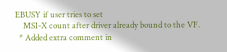EBUSY if user tries to set
    MSI-X count after driver already bound to the VF.
  * Added extra comment in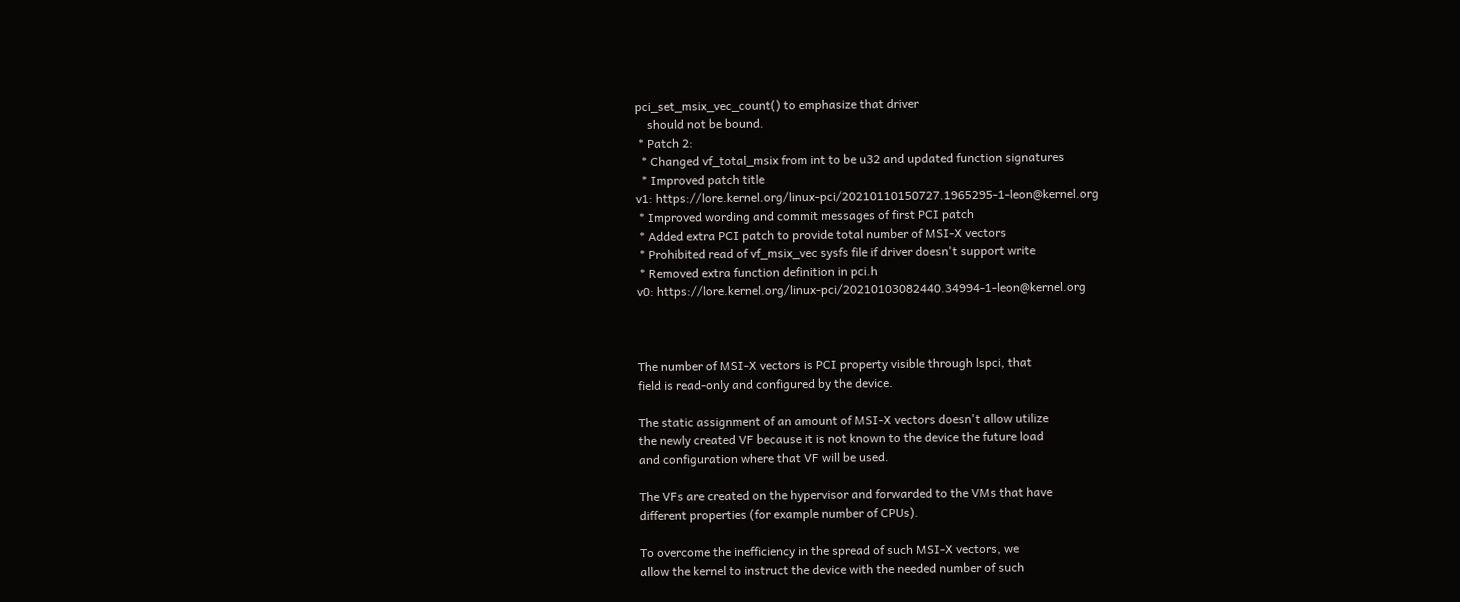pci_set_msix_vec_count() to emphasize that driver
    should not be bound.
 * Patch 2:
  * Changed vf_total_msix from int to be u32 and updated function signatures
  * Improved patch title
v1: https://lore.kernel.org/linux-pci/20210110150727.1965295-1-leon@kernel.org
 * Improved wording and commit messages of first PCI patch
 * Added extra PCI patch to provide total number of MSI-X vectors
 * Prohibited read of vf_msix_vec sysfs file if driver doesn't support write
 * Removed extra function definition in pci.h
v0: https://lore.kernel.org/linux-pci/20210103082440.34994-1-leon@kernel.org



The number of MSI-X vectors is PCI property visible through lspci, that
field is read-only and configured by the device.

The static assignment of an amount of MSI-X vectors doesn't allow utilize
the newly created VF because it is not known to the device the future load
and configuration where that VF will be used.

The VFs are created on the hypervisor and forwarded to the VMs that have
different properties (for example number of CPUs).

To overcome the inefficiency in the spread of such MSI-X vectors, we
allow the kernel to instruct the device with the needed number of such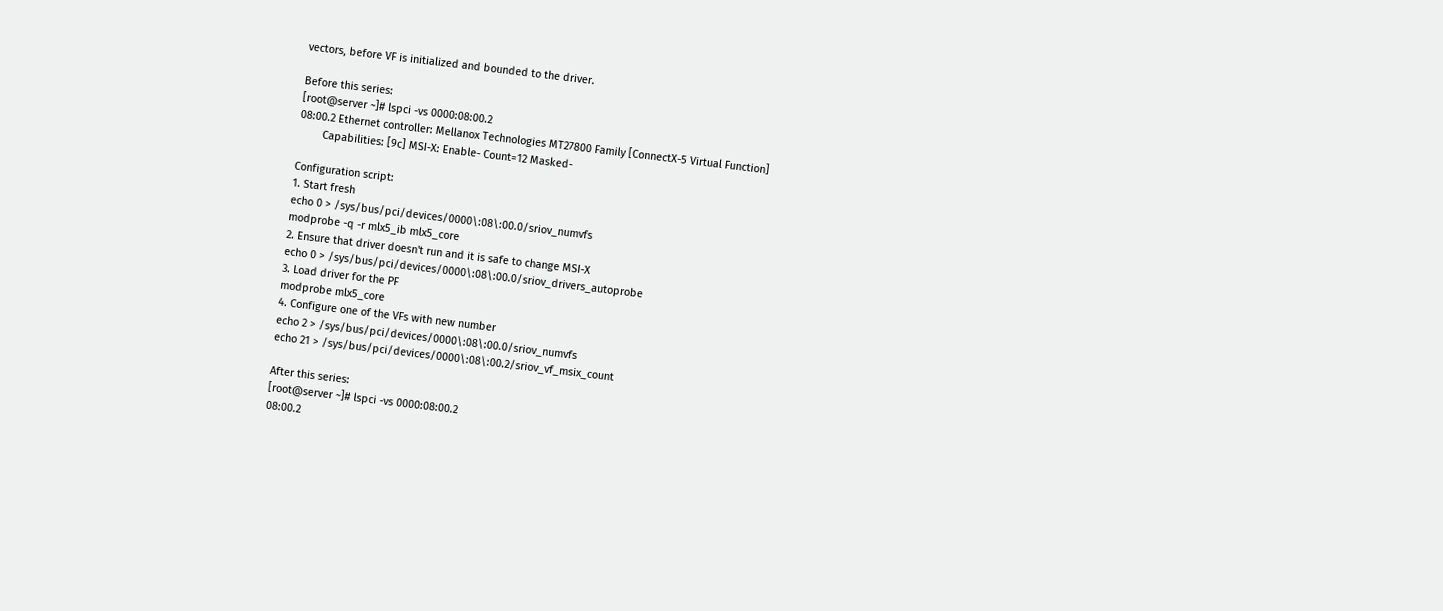vectors, before VF is initialized and bounded to the driver.

Before this series:
[root@server ~]# lspci -vs 0000:08:00.2
08:00.2 Ethernet controller: Mellanox Technologies MT27800 Family [ConnectX-5 Virtual Function]
        Capabilities: [9c] MSI-X: Enable- Count=12 Masked-

Configuration script:
1. Start fresh
echo 0 > /sys/bus/pci/devices/0000\:08\:00.0/sriov_numvfs
modprobe -q -r mlx5_ib mlx5_core
2. Ensure that driver doesn't run and it is safe to change MSI-X
echo 0 > /sys/bus/pci/devices/0000\:08\:00.0/sriov_drivers_autoprobe
3. Load driver for the PF
modprobe mlx5_core
4. Configure one of the VFs with new number
echo 2 > /sys/bus/pci/devices/0000\:08\:00.0/sriov_numvfs
echo 21 > /sys/bus/pci/devices/0000\:08\:00.2/sriov_vf_msix_count

After this series:
[root@server ~]# lspci -vs 0000:08:00.2
08:00.2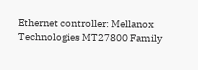Ethernet controller: Mellanox Technologies MT27800 Family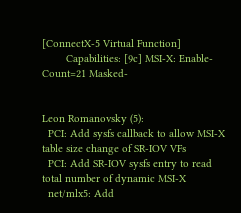[ConnectX-5 Virtual Function]
        Capabilities: [9c] MSI-X: Enable- Count=21 Masked-


Leon Romanovsky (5):
  PCI: Add sysfs callback to allow MSI-X table size change of SR-IOV VFs
  PCI: Add SR-IOV sysfs entry to read total number of dynamic MSI-X
  net/mlx5: Add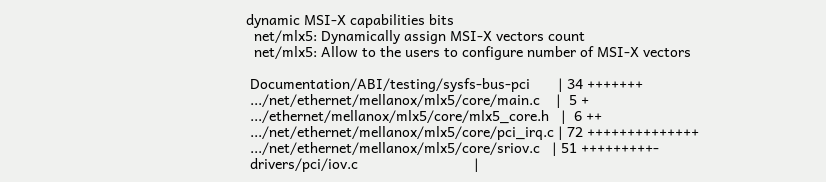dynamic MSI-X capabilities bits
  net/mlx5: Dynamically assign MSI-X vectors count
  net/mlx5: Allow to the users to configure number of MSI-X vectors

 Documentation/ABI/testing/sysfs-bus-pci       | 34 +++++++
 .../net/ethernet/mellanox/mlx5/core/main.c    |  5 +
 .../ethernet/mellanox/mlx5/core/mlx5_core.h   |  6 ++
 .../net/ethernet/mellanox/mlx5/core/pci_irq.c | 72 ++++++++++++++
 .../net/ethernet/mellanox/mlx5/core/sriov.c   | 51 +++++++++-
 drivers/pci/iov.c                             |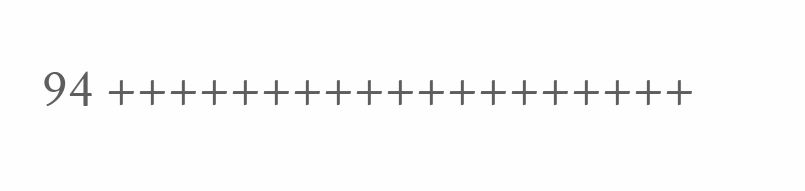94 +++++++++++++++++++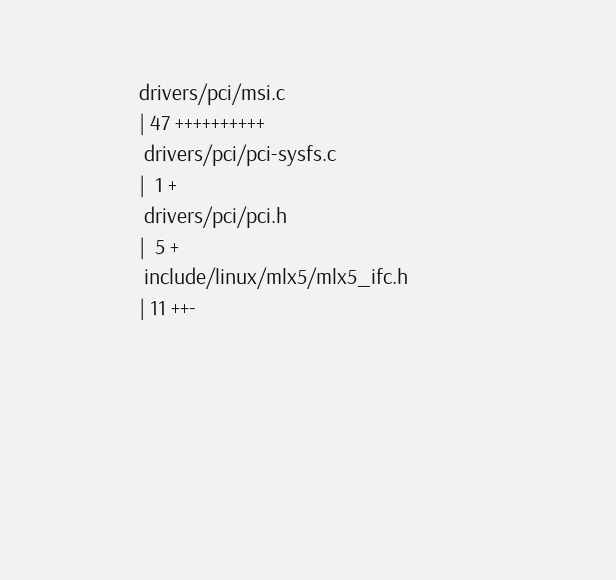drivers/pci/msi.c                             | 47 ++++++++++
 drivers/pci/pci-sysfs.c                       |  1 +
 drivers/pci/pci.h                             |  5 +
 include/linux/mlx5/mlx5_ifc.h                 | 11 ++-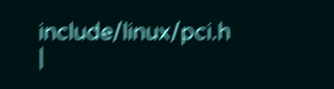include/linux/pci.h                           |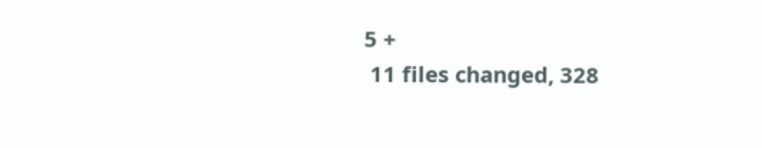5 +
 11 files changed, 328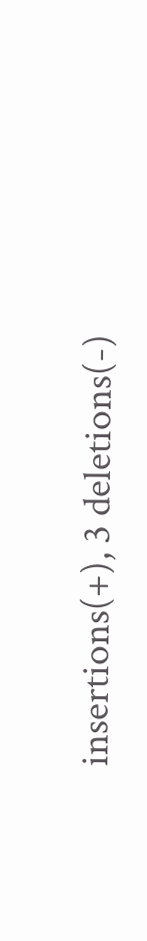insertions(+), 3 deletions(-)